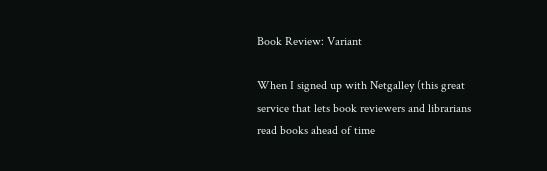Book Review: Variant

When I signed up with Netgalley (this great service that lets book reviewers and librarians read books ahead of time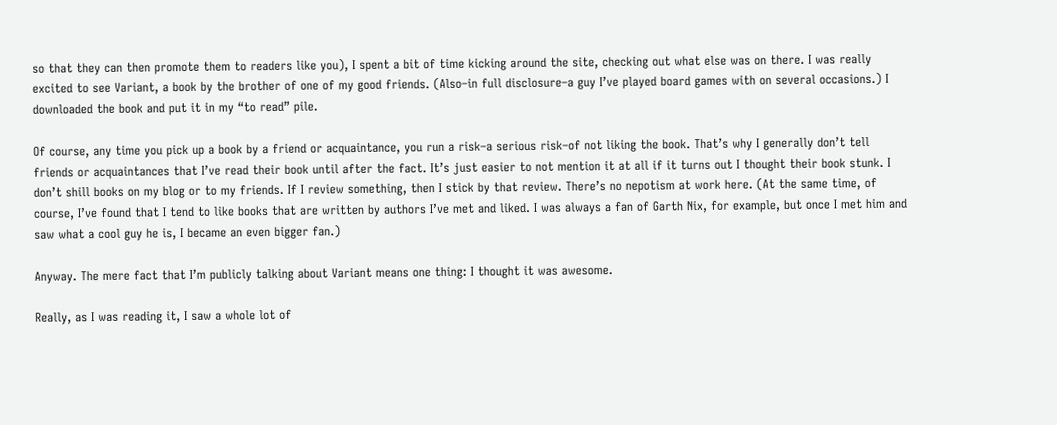so that they can then promote them to readers like you), I spent a bit of time kicking around the site, checking out what else was on there. I was really excited to see Variant, a book by the brother of one of my good friends. (Also–in full disclosure–a guy I’ve played board games with on several occasions.) I downloaded the book and put it in my “to read” pile.

Of course, any time you pick up a book by a friend or acquaintance, you run a risk–a serious risk–of not liking the book. That’s why I generally don’t tell friends or acquaintances that I’ve read their book until after the fact. It’s just easier to not mention it at all if it turns out I thought their book stunk. I don’t shill books on my blog or to my friends. If I review something, then I stick by that review. There’s no nepotism at work here. (At the same time, of course, I’ve found that I tend to like books that are written by authors I’ve met and liked. I was always a fan of Garth Nix, for example, but once I met him and saw what a cool guy he is, I became an even bigger fan.)

Anyway. The mere fact that I’m publicly talking about Variant means one thing: I thought it was awesome.

Really, as I was reading it, I saw a whole lot of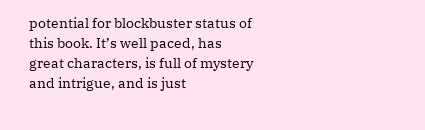potential for blockbuster status of this book. It’s well paced, has great characters, is full of mystery and intrigue, and is just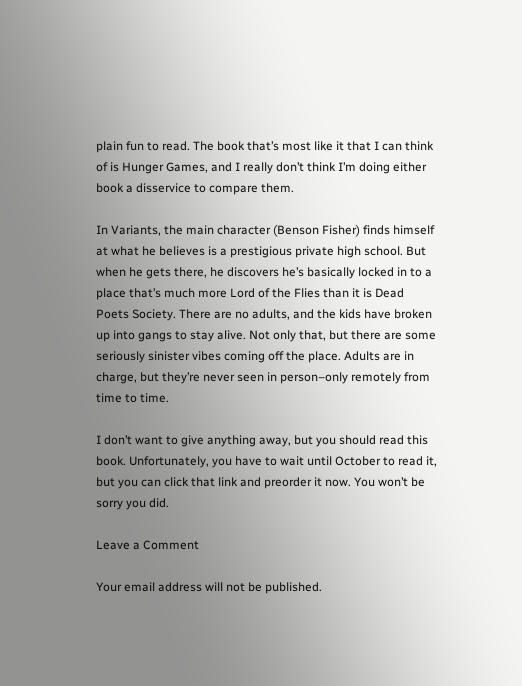plain fun to read. The book that’s most like it that I can think of is Hunger Games, and I really don’t think I’m doing either book a disservice to compare them.

In Variants, the main character (Benson Fisher) finds himself at what he believes is a prestigious private high school. But when he gets there, he discovers he’s basically locked in to a place that’s much more Lord of the Flies than it is Dead Poets Society. There are no adults, and the kids have broken up into gangs to stay alive. Not only that, but there are some seriously sinister vibes coming off the place. Adults are in charge, but they’re never seen in person–only remotely from time to time.

I don’t want to give anything away, but you should read this book. Unfortunately, you have to wait until October to read it, but you can click that link and preorder it now. You won’t be sorry you did.

Leave a Comment

Your email address will not be published.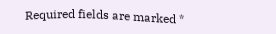Required fields are marked *